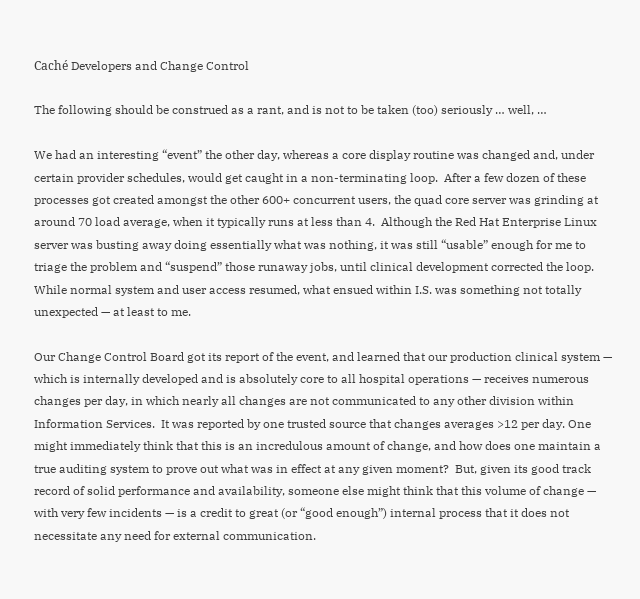Caché Developers and Change Control

The following should be construed as a rant, and is not to be taken (too) seriously … well, …

We had an interesting “event” the other day, whereas a core display routine was changed and, under certain provider schedules, would get caught in a non-terminating loop.  After a few dozen of these processes got created amongst the other 600+ concurrent users, the quad core server was grinding at around 70 load average, when it typically runs at less than 4.  Although the Red Hat Enterprise Linux server was busting away doing essentially what was nothing, it was still “usable” enough for me to triage the problem and “suspend” those runaway jobs, until clinical development corrected the loop.  While normal system and user access resumed, what ensued within I.S. was something not totally unexpected — at least to me.

Our Change Control Board got its report of the event, and learned that our production clinical system — which is internally developed and is absolutely core to all hospital operations — receives numerous changes per day, in which nearly all changes are not communicated to any other division within Information Services.  It was reported by one trusted source that changes averages >12 per day. One might immediately think that this is an incredulous amount of change, and how does one maintain a true auditing system to prove out what was in effect at any given moment?  But, given its good track record of solid performance and availability, someone else might think that this volume of change — with very few incidents — is a credit to great (or “good enough”) internal process that it does not necessitate any need for external communication.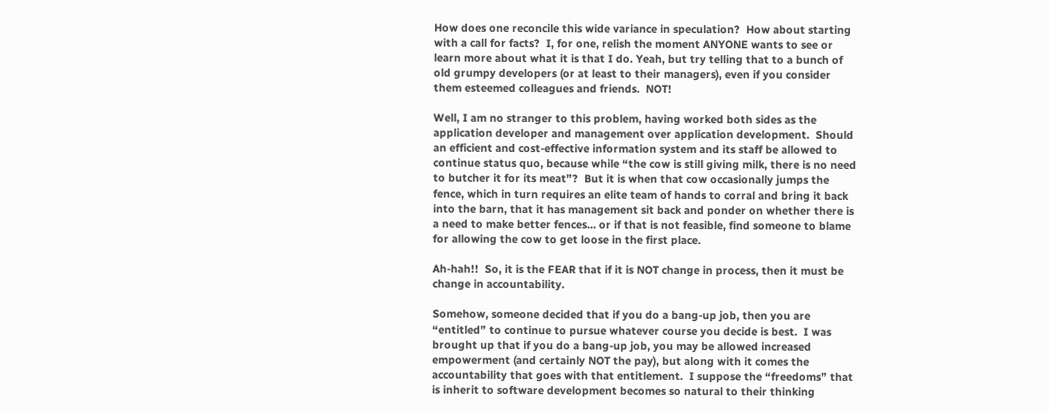How does one reconcile this wide variance in speculation?  How about starting with a call for facts?  I, for one, relish the moment ANYONE wants to see or learn more about what it is that I do. Yeah, but try telling that to a bunch of old grumpy developers (or at least to their managers), even if you consider them esteemed colleagues and friends.  NOT!

Well, I am no stranger to this problem, having worked both sides as the application developer and management over application development.  Should an efficient and cost-effective information system and its staff be allowed to continue status quo, because while “the cow is still giving milk, there is no need to butcher it for its meat”?  But it is when that cow occasionally jumps the fence, which in turn requires an elite team of hands to corral and bring it back into the barn, that it has management sit back and ponder on whether there is a need to make better fences… or if that is not feasible, find someone to blame for allowing the cow to get loose in the first place.

Ah-hah!!  So, it is the FEAR that if it is NOT change in process, then it must be change in accountability.

Somehow, someone decided that if you do a bang-up job, then you are “entitled” to continue to pursue whatever course you decide is best.  I was brought up that if you do a bang-up job, you may be allowed increased empowerment (and certainly NOT the pay), but along with it comes the accountability that goes with that entitlement.  I suppose the “freedoms” that is inherit to software development becomes so natural to their thinking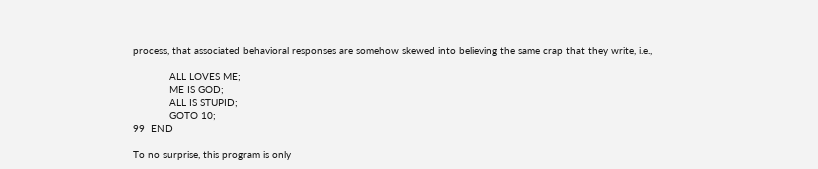process, that associated behavioral responses are somehow skewed into believing the same crap that they write, i.e.,

            ALL LOVES ME;
            ME IS GOD;
            ALL IS STUPID;
            GOTO 10;
99  END

To no surprise, this program is only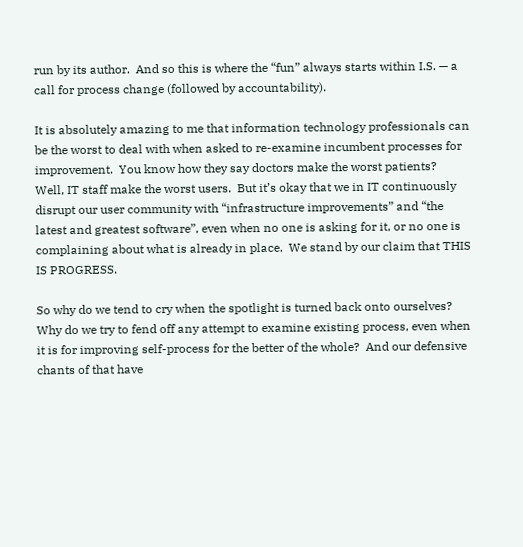run by its author.  And so this is where the “fun” always starts within I.S. — a call for process change (followed by accountability).

It is absolutely amazing to me that information technology professionals can be the worst to deal with when asked to re-examine incumbent processes for improvement.  You know how they say doctors make the worst patients?  Well, IT staff make the worst users.  But it’s okay that we in IT continuously disrupt our user community with “infrastructure improvements” and “the latest and greatest software”, even when no one is asking for it, or no one is complaining about what is already in place.  We stand by our claim that THIS IS PROGRESS.

So why do we tend to cry when the spotlight is turned back onto ourselves?  Why do we try to fend off any attempt to examine existing process, even when it is for improving self-process for the better of the whole?  And our defensive chants of that have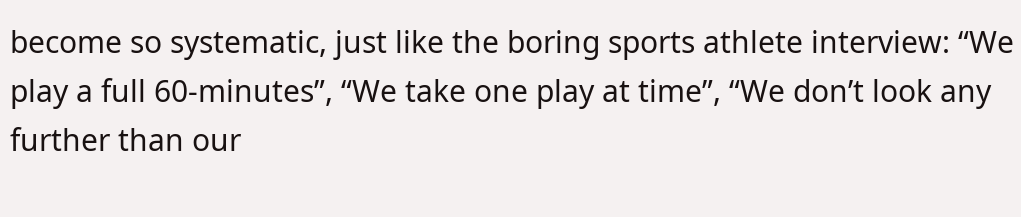become so systematic, just like the boring sports athlete interview: “We play a full 60-minutes”, “We take one play at time”, “We don’t look any further than our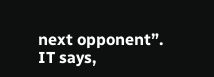next opponent”.  IT says,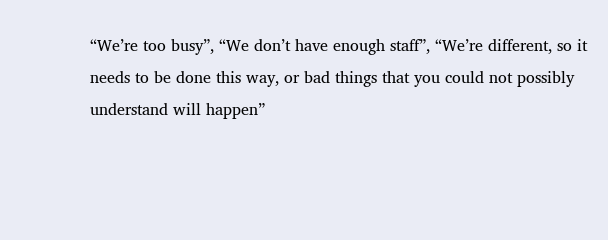“We’re too busy”, “We don’t have enough staff”, “We’re different, so it needs to be done this way, or bad things that you could not possibly understand will happen”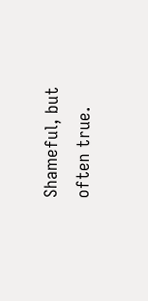Shameful, but often true.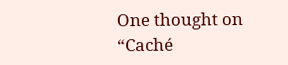One thought on “Caché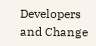Developers and Change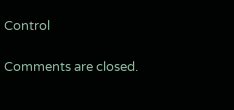Control

Comments are closed.